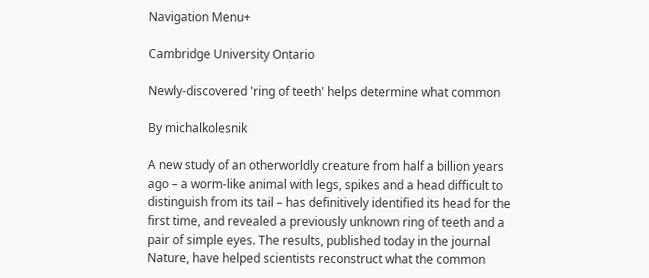Navigation Menu+

Cambridge University Ontario

Newly-discovered 'ring of teeth' helps determine what common

By michalkolesnik

A new study of an otherworldly creature from half a billion years ago – a worm-like animal with legs, spikes and a head difficult to distinguish from its tail – has definitively identified its head for the first time, and revealed a previously unknown ring of teeth and a pair of simple eyes. The results, published today in the journal Nature, have helped scientists reconstruct what the common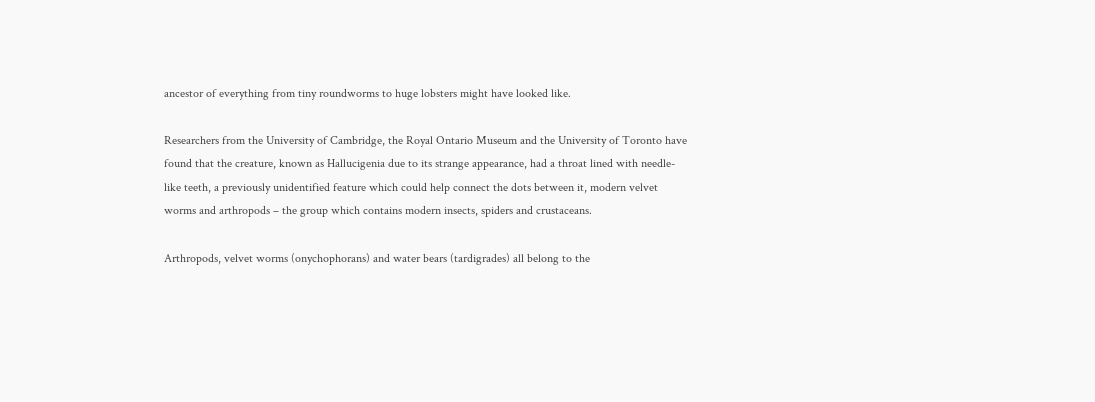ancestor of everything from tiny roundworms to huge lobsters might have looked like.

Researchers from the University of Cambridge, the Royal Ontario Museum and the University of Toronto have found that the creature, known as Hallucigenia due to its strange appearance, had a throat lined with needle-like teeth, a previously unidentified feature which could help connect the dots between it, modern velvet worms and arthropods – the group which contains modern insects, spiders and crustaceans.

Arthropods, velvet worms (onychophorans) and water bears (tardigrades) all belong to the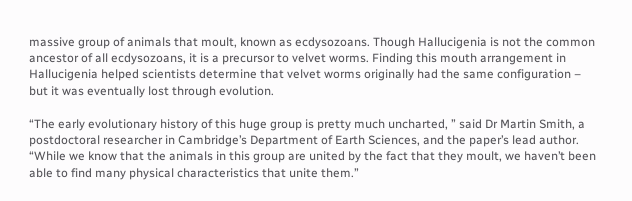massive group of animals that moult, known as ecdysozoans. Though Hallucigenia is not the common ancestor of all ecdysozoans, it is a precursor to velvet worms. Finding this mouth arrangement in Hallucigenia helped scientists determine that velvet worms originally had the same configuration – but it was eventually lost through evolution.

“The early evolutionary history of this huge group is pretty much uncharted, ” said Dr Martin Smith, a postdoctoral researcher in Cambridge’s Department of Earth Sciences, and the paper’s lead author. “While we know that the animals in this group are united by the fact that they moult, we haven’t been able to find many physical characteristics that unite them.”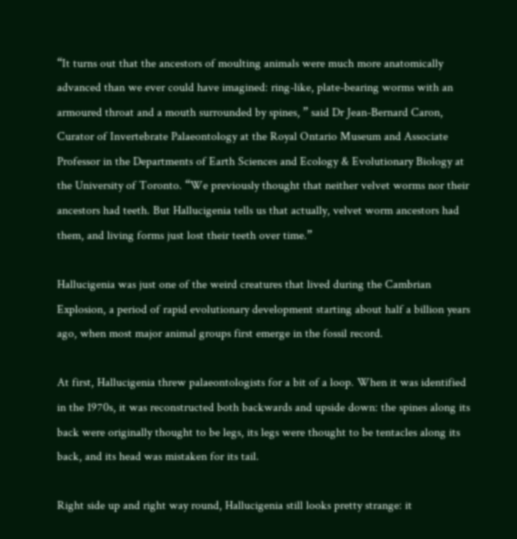“It turns out that the ancestors of moulting animals were much more anatomically advanced than we ever could have imagined: ring-like, plate-bearing worms with an armoured throat and a mouth surrounded by spines, ” said Dr Jean-Bernard Caron, Curator of Invertebrate Palaeontology at the Royal Ontario Museum and Associate Professor in the Departments of Earth Sciences and Ecology & Evolutionary Biology at the University of Toronto. “We previously thought that neither velvet worms nor their ancestors had teeth. But Hallucigenia tells us that actually, velvet worm ancestors had them, and living forms just lost their teeth over time.”

Hallucigenia was just one of the weird creatures that lived during the Cambrian Explosion, a period of rapid evolutionary development starting about half a billion years ago, when most major animal groups first emerge in the fossil record.

At first, Hallucigenia threw palaeontologists for a bit of a loop. When it was identified in the 1970s, it was reconstructed both backwards and upside down: the spines along its back were originally thought to be legs, its legs were thought to be tentacles along its back, and its head was mistaken for its tail.

Right side up and right way round, Hallucigenia still looks pretty strange: it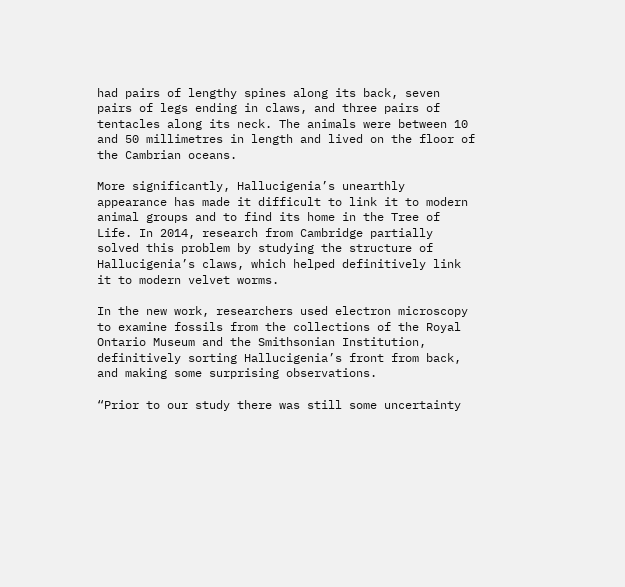had pairs of lengthy spines along its back, seven pairs of legs ending in claws, and three pairs of tentacles along its neck. The animals were between 10 and 50 millimetres in length and lived on the floor of the Cambrian oceans.

More significantly, Hallucigenia’s unearthly appearance has made it difficult to link it to modern animal groups and to find its home in the Tree of Life. In 2014, research from Cambridge partially solved this problem by studying the structure of Hallucigenia’s claws, which helped definitively link it to modern velvet worms.

In the new work, researchers used electron microscopy to examine fossils from the collections of the Royal Ontario Museum and the Smithsonian Institution, definitively sorting Hallucigenia’s front from back, and making some surprising observations.

“Prior to our study there was still some uncertainty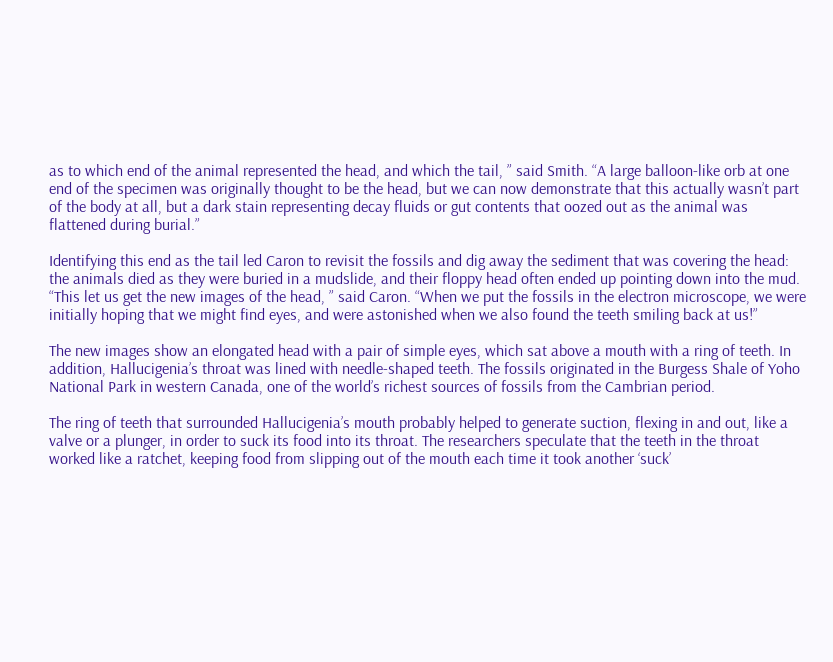as to which end of the animal represented the head, and which the tail, ” said Smith. “A large balloon-like orb at one end of the specimen was originally thought to be the head, but we can now demonstrate that this actually wasn’t part of the body at all, but a dark stain representing decay fluids or gut contents that oozed out as the animal was flattened during burial.”

Identifying this end as the tail led Caron to revisit the fossils and dig away the sediment that was covering the head: the animals died as they were buried in a mudslide, and their floppy head often ended up pointing down into the mud. “This let us get the new images of the head, ” said Caron. “When we put the fossils in the electron microscope, we were initially hoping that we might find eyes, and were astonished when we also found the teeth smiling back at us!”

The new images show an elongated head with a pair of simple eyes, which sat above a mouth with a ring of teeth. In addition, Hallucigenia’s throat was lined with needle-shaped teeth. The fossils originated in the Burgess Shale of Yoho National Park in western Canada, one of the world’s richest sources of fossils from the Cambrian period.

The ring of teeth that surrounded Hallucigenia’s mouth probably helped to generate suction, flexing in and out, like a valve or a plunger, in order to suck its food into its throat. The researchers speculate that the teeth in the throat worked like a ratchet, keeping food from slipping out of the mouth each time it took another ‘suck’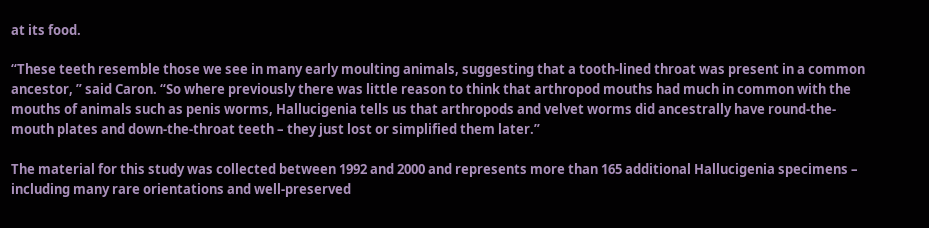at its food.

“These teeth resemble those we see in many early moulting animals, suggesting that a tooth-lined throat was present in a common ancestor, ” said Caron. “So where previously there was little reason to think that arthropod mouths had much in common with the mouths of animals such as penis worms, Hallucigenia tells us that arthropods and velvet worms did ancestrally have round-the-mouth plates and down-the-throat teeth – they just lost or simplified them later.”

The material for this study was collected between 1992 and 2000 and represents more than 165 additional Hallucigenia specimens – including many rare orientations and well-preserved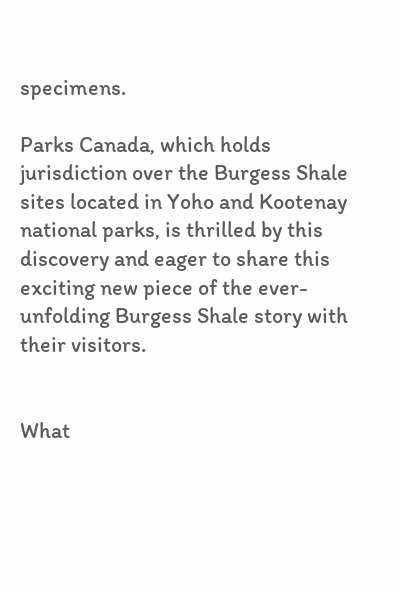specimens.

Parks Canada, which holds jurisdiction over the Burgess Shale sites located in Yoho and Kootenay national parks, is thrilled by this discovery and eager to share this exciting new piece of the ever-unfolding Burgess Shale story with their visitors.


What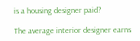is a housing designer paid?

The average interior designer earns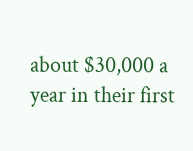about $30,000 a year in their first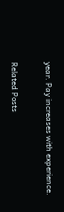year. Pay increases with experience.

Related Posts